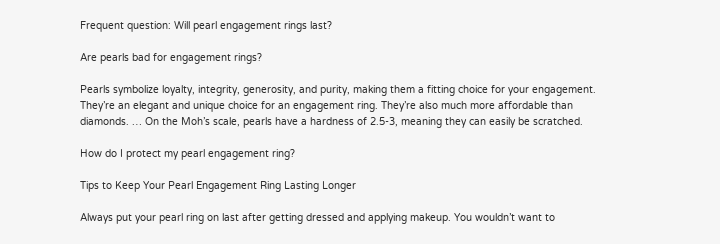Frequent question: Will pearl engagement rings last?

Are pearls bad for engagement rings?

Pearls symbolize loyalty, integrity, generosity, and purity, making them a fitting choice for your engagement. They’re an elegant and unique choice for an engagement ring. They’re also much more affordable than diamonds. … On the Moh’s scale, pearls have a hardness of 2.5-3, meaning they can easily be scratched.

How do I protect my pearl engagement ring?

Tips to Keep Your Pearl Engagement Ring Lasting Longer

Always put your pearl ring on last after getting dressed and applying makeup. You wouldn’t want to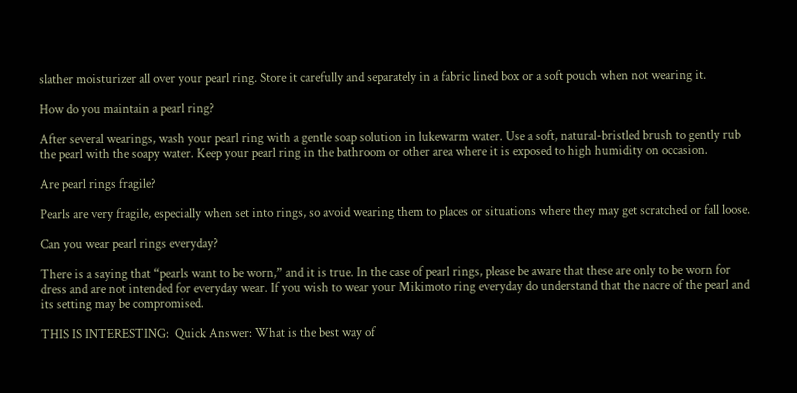slather moisturizer all over your pearl ring. Store it carefully and separately in a fabric lined box or a soft pouch when not wearing it.

How do you maintain a pearl ring?

After several wearings, wash your pearl ring with a gentle soap solution in lukewarm water. Use a soft, natural-bristled brush to gently rub the pearl with the soapy water. Keep your pearl ring in the bathroom or other area where it is exposed to high humidity on occasion.

Are pearl rings fragile?

Pearls are very fragile, especially when set into rings, so avoid wearing them to places or situations where they may get scratched or fall loose.

Can you wear pearl rings everyday?

There is a saying that “pearls want to be worn,” and it is true. In the case of pearl rings, please be aware that these are only to be worn for dress and are not intended for everyday wear. If you wish to wear your Mikimoto ring everyday do understand that the nacre of the pearl and its setting may be compromised.

THIS IS INTERESTING:  Quick Answer: What is the best way of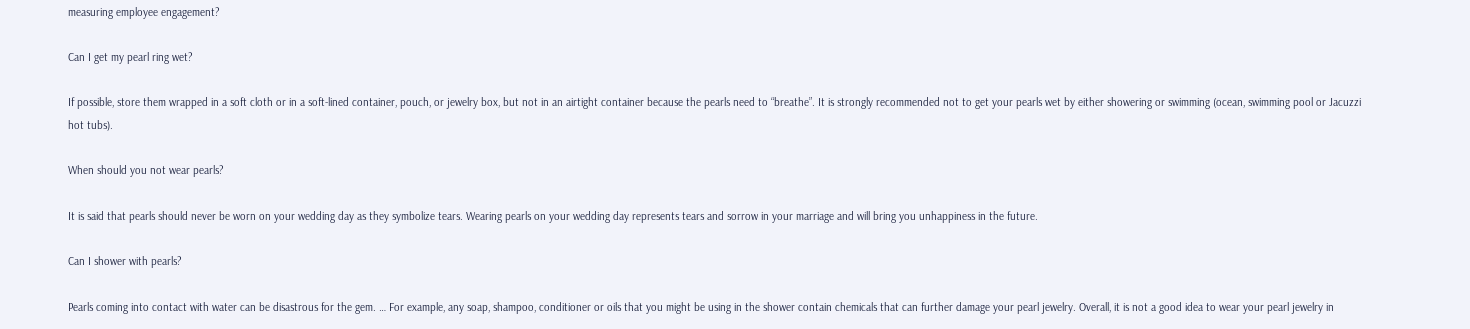measuring employee engagement?

Can I get my pearl ring wet?

If possible, store them wrapped in a soft cloth or in a soft-lined container, pouch, or jewelry box, but not in an airtight container because the pearls need to “breathe”. It is strongly recommended not to get your pearls wet by either showering or swimming (ocean, swimming pool or Jacuzzi hot tubs).

When should you not wear pearls?

It is said that pearls should never be worn on your wedding day as they symbolize tears. Wearing pearls on your wedding day represents tears and sorrow in your marriage and will bring you unhappiness in the future.

Can I shower with pearls?

Pearls coming into contact with water can be disastrous for the gem. … For example, any soap, shampoo, conditioner or oils that you might be using in the shower contain chemicals that can further damage your pearl jewelry. Overall, it is not a good idea to wear your pearl jewelry in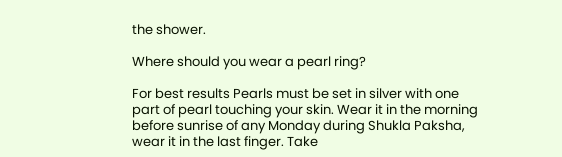the shower.

Where should you wear a pearl ring?

For best results Pearls must be set in silver with one part of pearl touching your skin. Wear it in the morning before sunrise of any Monday during Shukla Paksha, wear it in the last finger. Take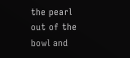the pearl out of the bowl and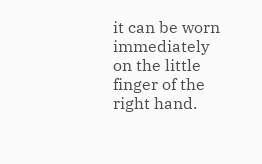it can be worn immediately on the little finger of the right hand.